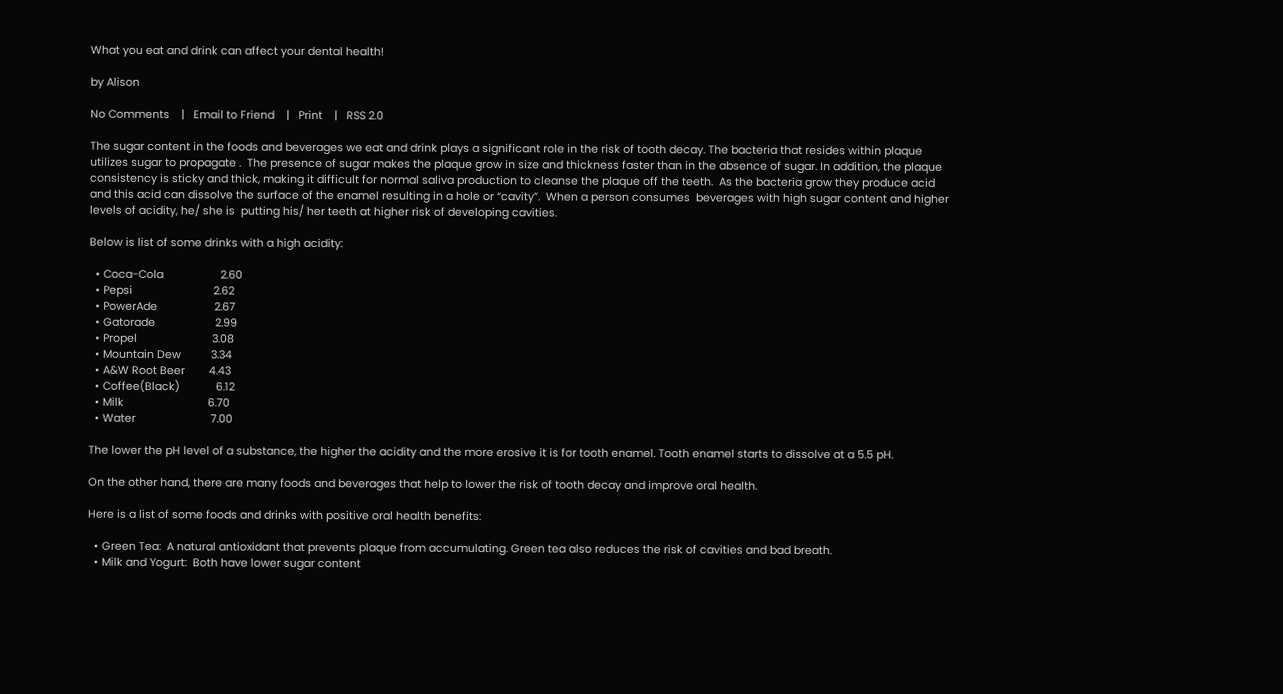What you eat and drink can affect your dental health!

by Alison

No Comments    |   Email to Friend    |   Print    |   RSS 2.0

The sugar content in the foods and beverages we eat and drink plays a significant role in the risk of tooth decay. The bacteria that resides within plaque utilizes sugar to propagate .  The presence of sugar makes the plaque grow in size and thickness faster than in the absence of sugar. In addition, the plaque consistency is sticky and thick, making it difficult for normal saliva production to cleanse the plaque off the teeth.  As the bacteria grow they produce acid and this acid can dissolve the surface of the enamel resulting in a hole or “cavity”.  When a person consumes  beverages with high sugar content and higher levels of acidity, he/ she is  putting his/ her teeth at higher risk of developing cavities.

Below is list of some drinks with a high acidity:

  • Coca-Cola                   2.60
  • Pepsi                           2.62
  • PowerAde                   2.67
  • Gatorade                    2.99
  • Propel                         3.08
  • Mountain Dew          3.34
  • A&W Root Beer        4.43
  • Coffee(Black)            6.12
  • Milk                            6.70
  • Water                         7.00

The lower the pH level of a substance, the higher the acidity and the more erosive it is for tooth enamel. Tooth enamel starts to dissolve at a 5.5 pH.

On the other hand, there are many foods and beverages that help to lower the risk of tooth decay and improve oral health.

Here is a list of some foods and drinks with positive oral health benefits:

  • Green Tea:  A natural antioxidant that prevents plaque from accumulating. Green tea also reduces the risk of cavities and bad breath.
  • Milk and Yogurt:  Both have lower sugar content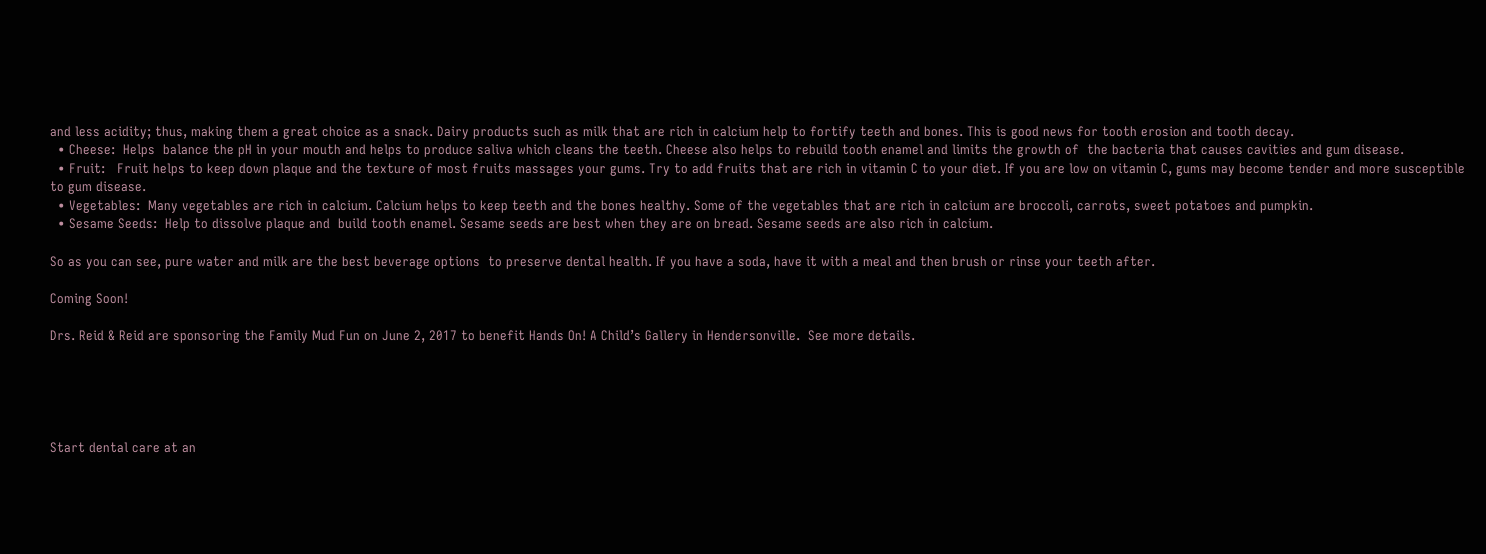and less acidity; thus, making them a great choice as a snack. Dairy products such as milk that are rich in calcium help to fortify teeth and bones. This is good news for tooth erosion and tooth decay.
  • Cheese:  Helps  balance the pH in your mouth and helps to produce saliva which cleans the teeth. Cheese also helps to rebuild tooth enamel and limits the growth of  the bacteria that causes cavities and gum disease.
  • Fruit:   Fruit helps to keep down plaque and the texture of most fruits massages your gums. Try to add fruits that are rich in vitamin C to your diet. If you are low on vitamin C, gums may become tender and more susceptible to gum disease.
  • Vegetables:  Many vegetables are rich in calcium. Calcium helps to keep teeth and the bones healthy. Some of the vegetables that are rich in calcium are broccoli, carrots, sweet potatoes and pumpkin.
  • Sesame Seeds:  Help to dissolve plaque and  build tooth enamel. Sesame seeds are best when they are on bread. Sesame seeds are also rich in calcium.

So as you can see, pure water and milk are the best beverage options  to preserve dental health. If you have a soda, have it with a meal and then brush or rinse your teeth after.

Coming Soon!

Drs. Reid & Reid are sponsoring the Family Mud Fun on June 2, 2017 to benefit Hands On! A Child’s Gallery in Hendersonville.  See more details.





Start dental care at an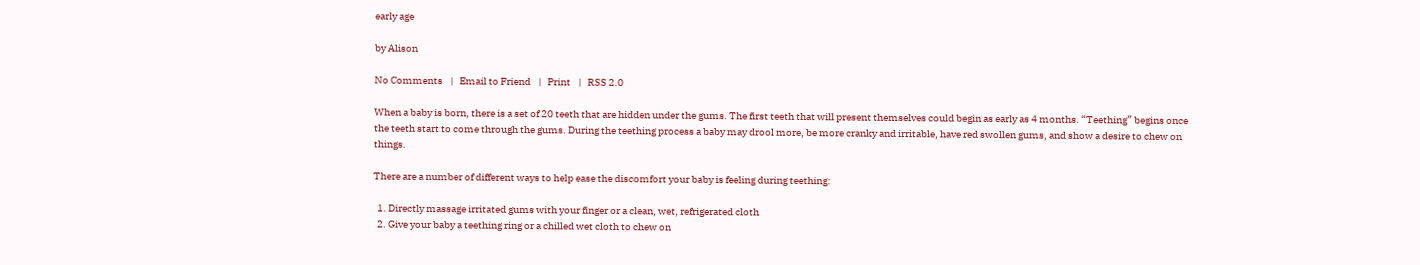early age

by Alison

No Comments    |   Email to Friend    |   Print    |   RSS 2.0

When a baby is born, there is a set of 20 teeth that are hidden under the gums. The first teeth that will present themselves could begin as early as 4 months. “Teething” begins once the teeth start to come through the gums. During the teething process a baby may drool more, be more cranky and irritable, have red swollen gums, and show a desire to chew on things.

There are a number of different ways to help ease the discomfort your baby is feeling during teething:

  1. Directly massage irritated gums with your finger or a clean, wet, refrigerated cloth
  2. Give your baby a teething ring or a chilled wet cloth to chew on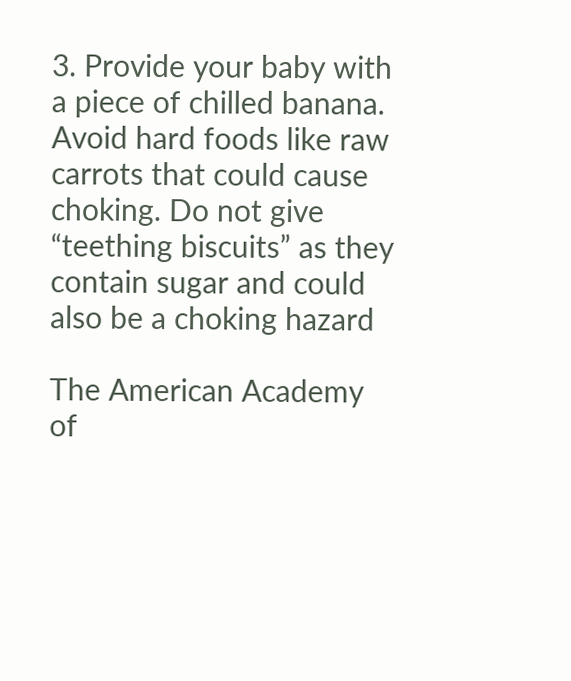3. Provide your baby with a piece of chilled banana. Avoid hard foods like raw carrots that could cause choking. Do not give “teething biscuits” as they contain sugar and could also be a choking hazard

The American Academy of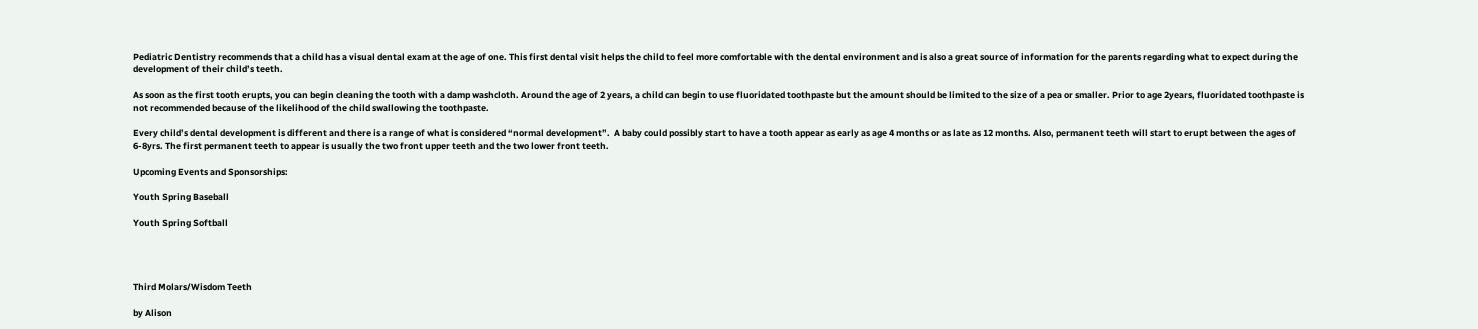Pediatric Dentistry recommends that a child has a visual dental exam at the age of one. This first dental visit helps the child to feel more comfortable with the dental environment and is also a great source of information for the parents regarding what to expect during the development of their child’s teeth.

As soon as the first tooth erupts, you can begin cleaning the tooth with a damp washcloth. Around the age of 2 years, a child can begin to use fluoridated toothpaste but the amount should be limited to the size of a pea or smaller. Prior to age 2years, fluoridated toothpaste is not recommended because of the likelihood of the child swallowing the toothpaste.

Every child’s dental development is different and there is a range of what is considered “normal development”.  A baby could possibly start to have a tooth appear as early as age 4 months or as late as 12 months. Also, permanent teeth will start to erupt between the ages of 6-8yrs. The first permanent teeth to appear is usually the two front upper teeth and the two lower front teeth.

Upcoming Events and Sponsorships:

Youth Spring Baseball

Youth Spring Softball




Third Molars/Wisdom Teeth

by Alison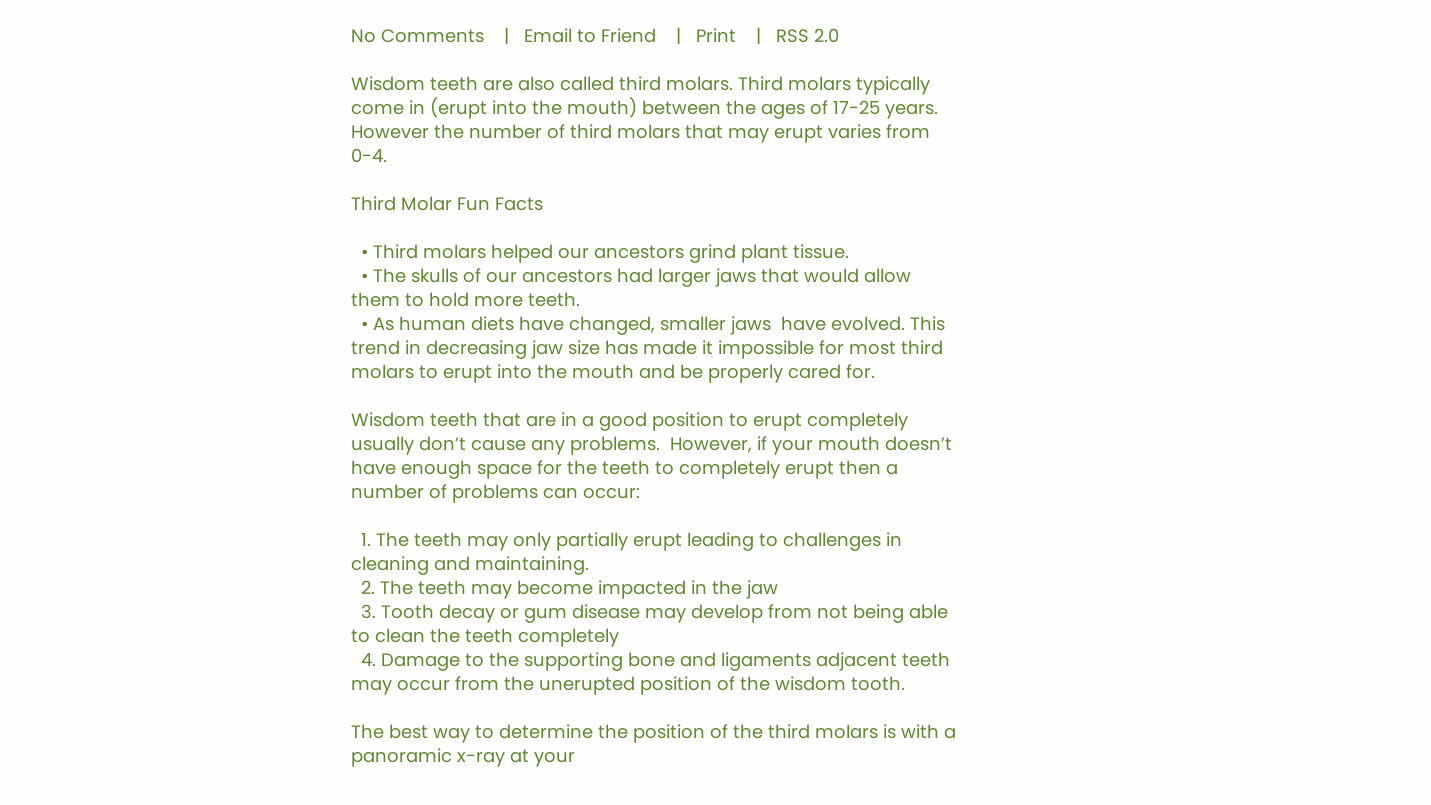No Comments    |   Email to Friend    |   Print    |   RSS 2.0

Wisdom teeth are also called third molars. Third molars typically come in (erupt into the mouth) between the ages of 17-25 years. However the number of third molars that may erupt varies from 0-4.

Third Molar Fun Facts

  • Third molars helped our ancestors grind plant tissue.
  • The skulls of our ancestors had larger jaws that would allow them to hold more teeth.
  • As human diets have changed, smaller jaws  have evolved. This trend in decreasing jaw size has made it impossible for most third molars to erupt into the mouth and be properly cared for.

Wisdom teeth that are in a good position to erupt completely usually don’t cause any problems.  However, if your mouth doesn’t have enough space for the teeth to completely erupt then a number of problems can occur:

  1. The teeth may only partially erupt leading to challenges in cleaning and maintaining.
  2. The teeth may become impacted in the jaw
  3. Tooth decay or gum disease may develop from not being able to clean the teeth completely
  4. Damage to the supporting bone and ligaments adjacent teeth may occur from the unerupted position of the wisdom tooth.

The best way to determine the position of the third molars is with a panoramic x-ray at your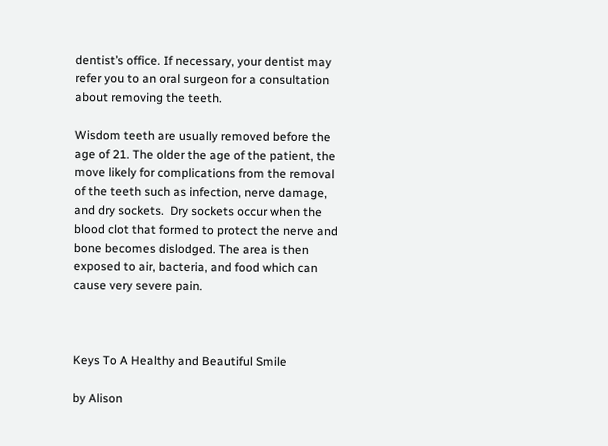dentist’s office. If necessary, your dentist may refer you to an oral surgeon for a consultation about removing the teeth.

Wisdom teeth are usually removed before the age of 21. The older the age of the patient, the move likely for complications from the removal of the teeth such as infection, nerve damage, and dry sockets.  Dry sockets occur when the blood clot that formed to protect the nerve and bone becomes dislodged. The area is then exposed to air, bacteria, and food which can cause very severe pain.



Keys To A Healthy and Beautiful Smile

by Alison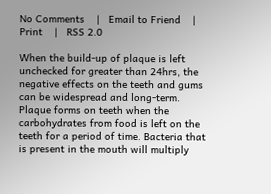No Comments    |   Email to Friend    |   Print    |   RSS 2.0

When the build-up of plaque is left unchecked for greater than 24hrs, the negative effects on the teeth and gums can be widespread and long-term. Plaque forms on teeth when the carbohydrates from food is left on the teeth for a period of time. Bacteria that is present in the mouth will multiply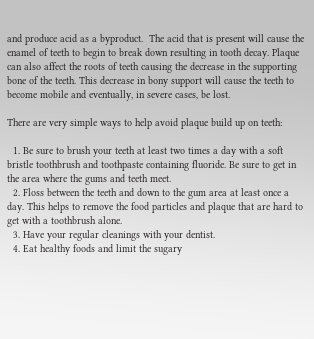and produce acid as a byproduct.  The acid that is present will cause the enamel of teeth to begin to break down resulting in tooth decay. Plaque can also affect the roots of teeth causing the decrease in the supporting bone of the teeth. This decrease in bony support will cause the teeth to become mobile and eventually, in severe cases, be lost.

There are very simple ways to help avoid plaque build up on teeth:

  1. Be sure to brush your teeth at least two times a day with a soft bristle toothbrush and toothpaste containing fluoride. Be sure to get in the area where the gums and teeth meet.
  2. Floss between the teeth and down to the gum area at least once a day. This helps to remove the food particles and plaque that are hard to get with a toothbrush alone.
  3. Have your regular cleanings with your dentist.
  4. Eat healthy foods and limit the sugary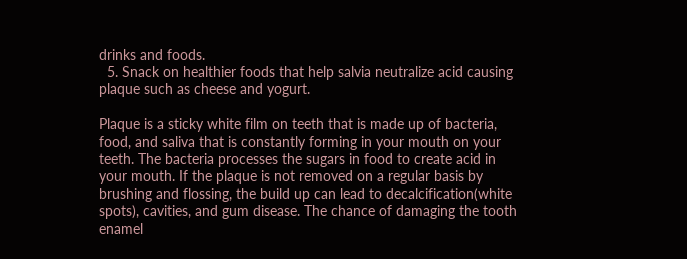drinks and foods.
  5. Snack on healthier foods that help salvia neutralize acid causing plaque such as cheese and yogurt.

Plaque is a sticky white film on teeth that is made up of bacteria, food, and saliva that is constantly forming in your mouth on your teeth. The bacteria processes the sugars in food to create acid in your mouth. If the plaque is not removed on a regular basis by brushing and flossing, the build up can lead to decalcification(white spots), cavities, and gum disease. The chance of damaging the tooth enamel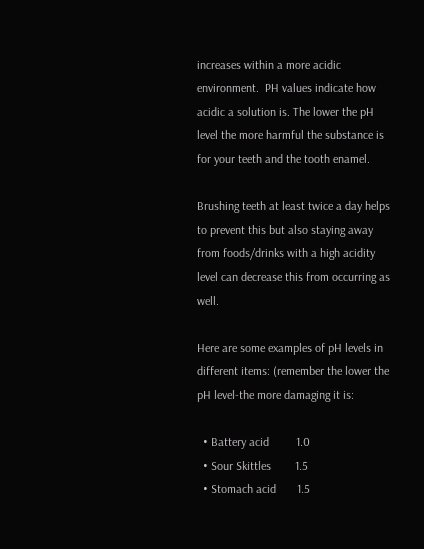increases within a more acidic environment.  PH values indicate how acidic a solution is. The lower the pH level the more harmful the substance is for your teeth and the tooth enamel.

Brushing teeth at least twice a day helps to prevent this but also staying away from foods/drinks with a high acidity level can decrease this from occurring as well.

Here are some examples of pH levels in different items: (remember the lower the pH level-the more damaging it is:

  • Battery acid         1.0
  • Sour Skittles        1.5
  • Stomach acid       1.5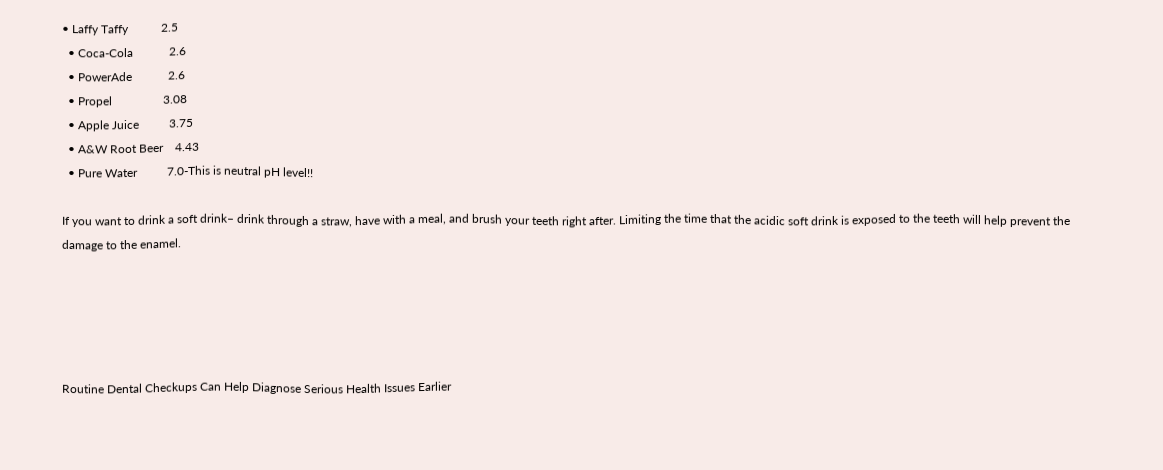• Laffy Taffy           2.5
  • Coca-Cola            2.6
  • PowerAde            2.6
  • Propel                 3.08
  • Apple Juice          3.75
  • A&W Root Beer    4.43
  • Pure Water          7.0-This is neutral pH level!!

If you want to drink a soft drink– drink through a straw, have with a meal, and brush your teeth right after. Limiting the time that the acidic soft drink is exposed to the teeth will help prevent the damage to the enamel.





Routine Dental Checkups Can Help Diagnose Serious Health Issues Earlier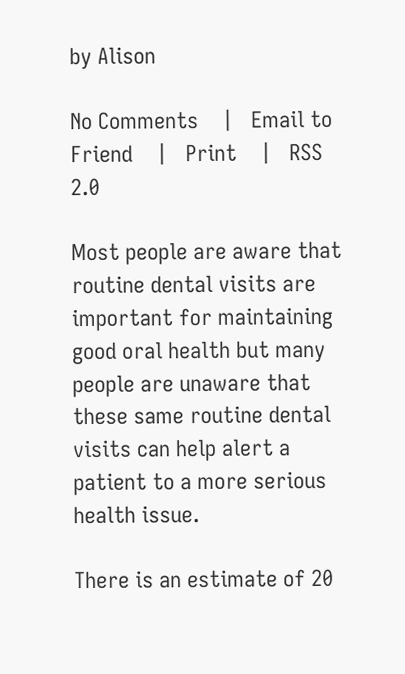by Alison

No Comments    |   Email to Friend    |   Print    |   RSS 2.0

Most people are aware that routine dental visits are important for maintaining good oral health but many people are unaware that these same routine dental visits can help alert a patient to a more serious health issue.

There is an estimate of 20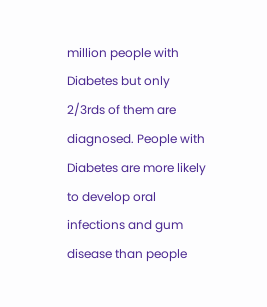million people with Diabetes but only 2/3rds of them are diagnosed. People with Diabetes are more likely to develop oral infections and gum disease than people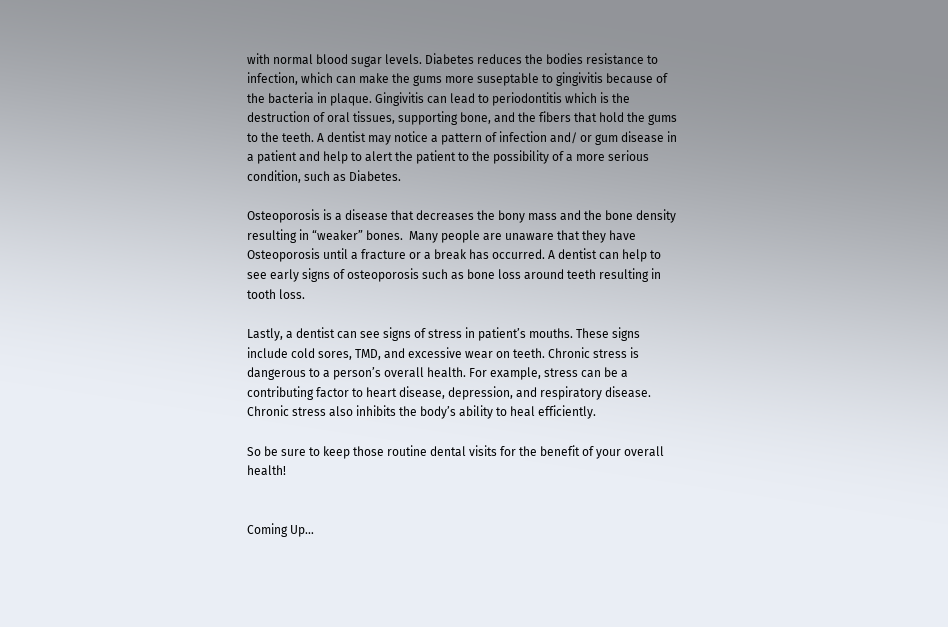with normal blood sugar levels. Diabetes reduces the bodies resistance to infection, which can make the gums more suseptable to gingivitis because of the bacteria in plaque. Gingivitis can lead to periodontitis which is the destruction of oral tissues, supporting bone, and the fibers that hold the gums to the teeth. A dentist may notice a pattern of infection and/ or gum disease in a patient and help to alert the patient to the possibility of a more serious condition, such as Diabetes.

Osteoporosis is a disease that decreases the bony mass and the bone density resulting in “weaker” bones.  Many people are unaware that they have Osteoporosis until a fracture or a break has occurred. A dentist can help to see early signs of osteoporosis such as bone loss around teeth resulting in tooth loss.

Lastly, a dentist can see signs of stress in patient’s mouths. These signs include cold sores, TMD, and excessive wear on teeth. Chronic stress is dangerous to a person’s overall health. For example, stress can be a contributing factor to heart disease, depression, and respiratory disease.  Chronic stress also inhibits the body’s ability to heal efficiently.

So be sure to keep those routine dental visits for the benefit of your overall health!


Coming Up…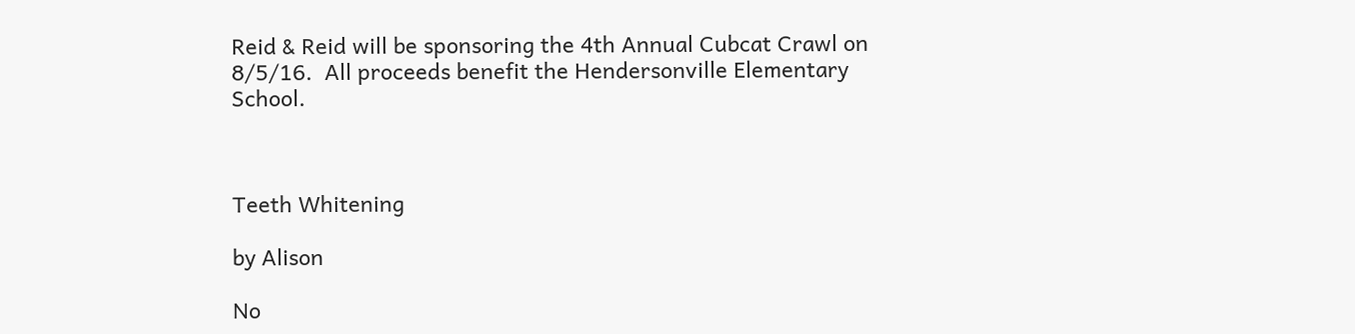Reid & Reid will be sponsoring the 4th Annual Cubcat Crawl on 8/5/16.  All proceeds benefit the Hendersonville Elementary School.



Teeth Whitening

by Alison

No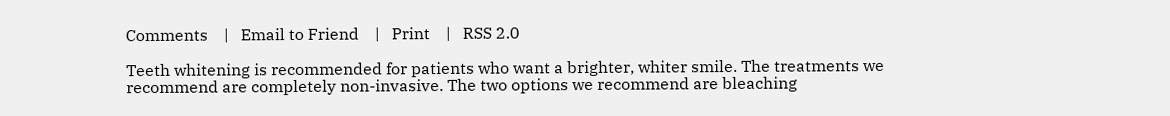Comments    |   Email to Friend    |   Print    |   RSS 2.0

Teeth whitening is recommended for patients who want a brighter, whiter smile. The treatments we recommend are completely non-invasive. The two options we recommend are bleaching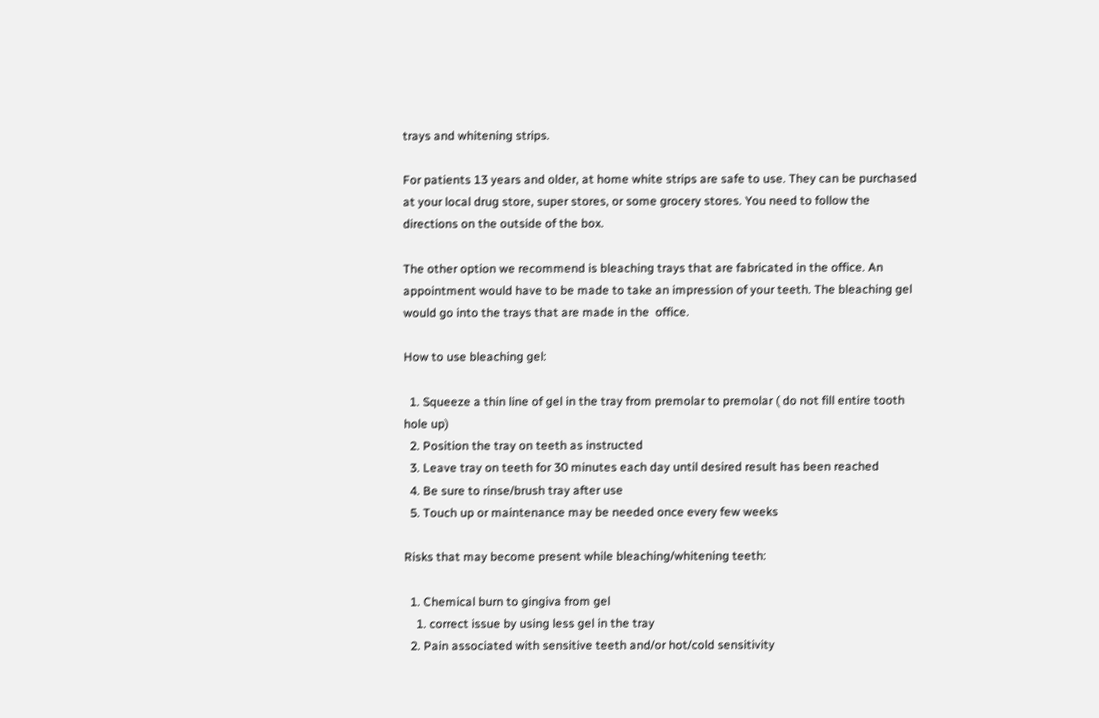trays and whitening strips.

For patients 13 years and older, at home white strips are safe to use. They can be purchased at your local drug store, super stores, or some grocery stores. You need to follow the directions on the outside of the box.

The other option we recommend is bleaching trays that are fabricated in the office. An appointment would have to be made to take an impression of your teeth. The bleaching gel would go into the trays that are made in the  office.

How to use bleaching gel:

  1. Squeeze a thin line of gel in the tray from premolar to premolar ( do not fill entire tooth hole up)
  2. Position the tray on teeth as instructed
  3. Leave tray on teeth for 30 minutes each day until desired result has been reached
  4. Be sure to rinse/brush tray after use
  5. Touch up or maintenance may be needed once every few weeks

Risks that may become present while bleaching/whitening teeth:

  1. Chemical burn to gingiva from gel
    1. correct issue by using less gel in the tray
  2. Pain associated with sensitive teeth and/or hot/cold sensitivity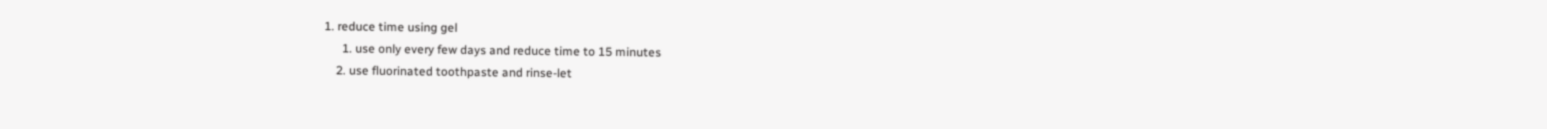1. reduce time using gel
      1. use only every few days and reduce time to 15 minutes
    2. use fluorinated toothpaste and rinse-let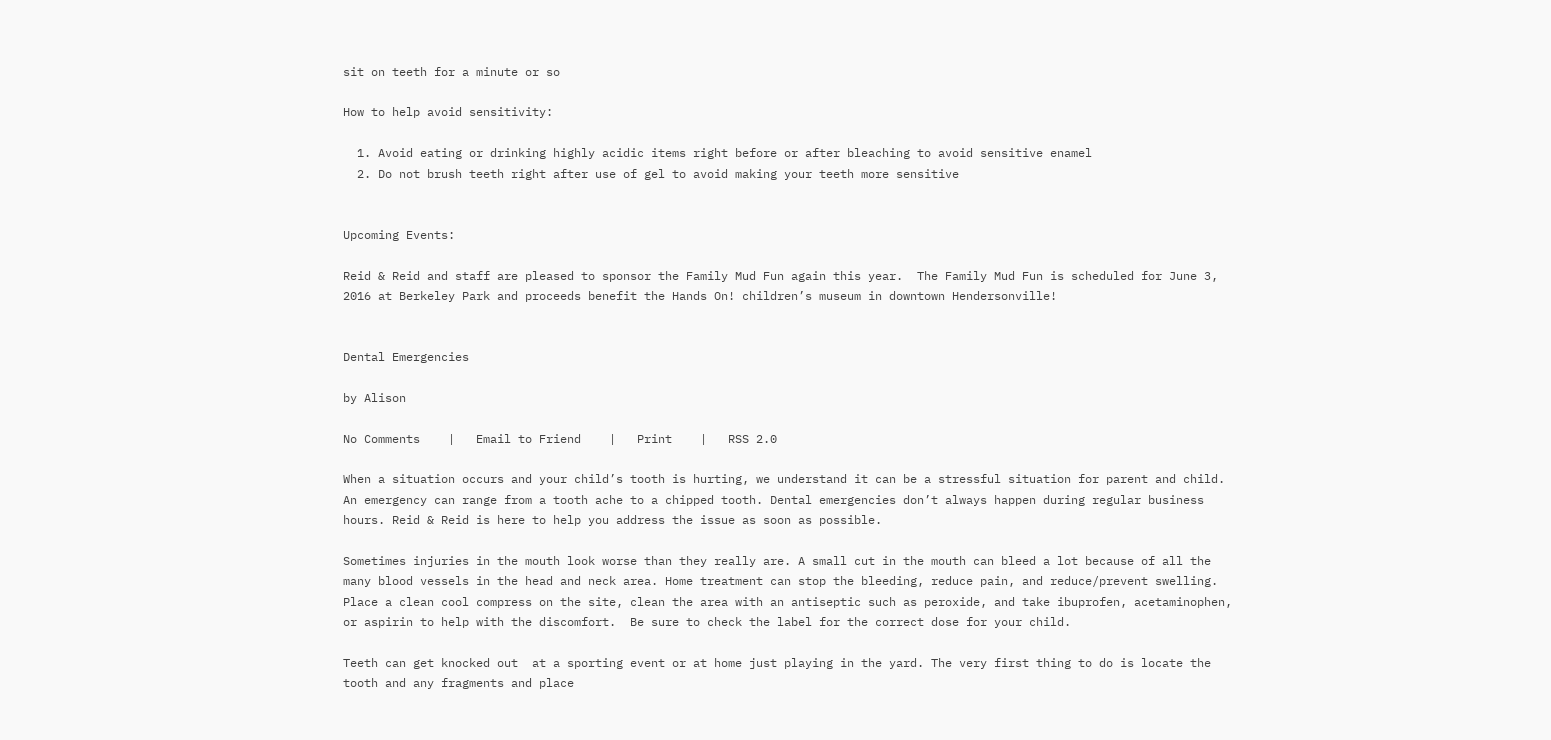sit on teeth for a minute or so

How to help avoid sensitivity:

  1. Avoid eating or drinking highly acidic items right before or after bleaching to avoid sensitive enamel
  2. Do not brush teeth right after use of gel to avoid making your teeth more sensitive


Upcoming Events:

Reid & Reid and staff are pleased to sponsor the Family Mud Fun again this year.  The Family Mud Fun is scheduled for June 3, 2016 at Berkeley Park and proceeds benefit the Hands On! children’s museum in downtown Hendersonville!


Dental Emergencies

by Alison

No Comments    |   Email to Friend    |   Print    |   RSS 2.0

When a situation occurs and your child’s tooth is hurting, we understand it can be a stressful situation for parent and child. An emergency can range from a tooth ache to a chipped tooth. Dental emergencies don’t always happen during regular business hours. Reid & Reid is here to help you address the issue as soon as possible.

Sometimes injuries in the mouth look worse than they really are. A small cut in the mouth can bleed a lot because of all the many blood vessels in the head and neck area. Home treatment can stop the bleeding, reduce pain, and reduce/prevent swelling. Place a clean cool compress on the site, clean the area with an antiseptic such as peroxide, and take ibuprofen, acetaminophen, or aspirin to help with the discomfort.  Be sure to check the label for the correct dose for your child.

Teeth can get knocked out  at a sporting event or at home just playing in the yard. The very first thing to do is locate the tooth and any fragments and place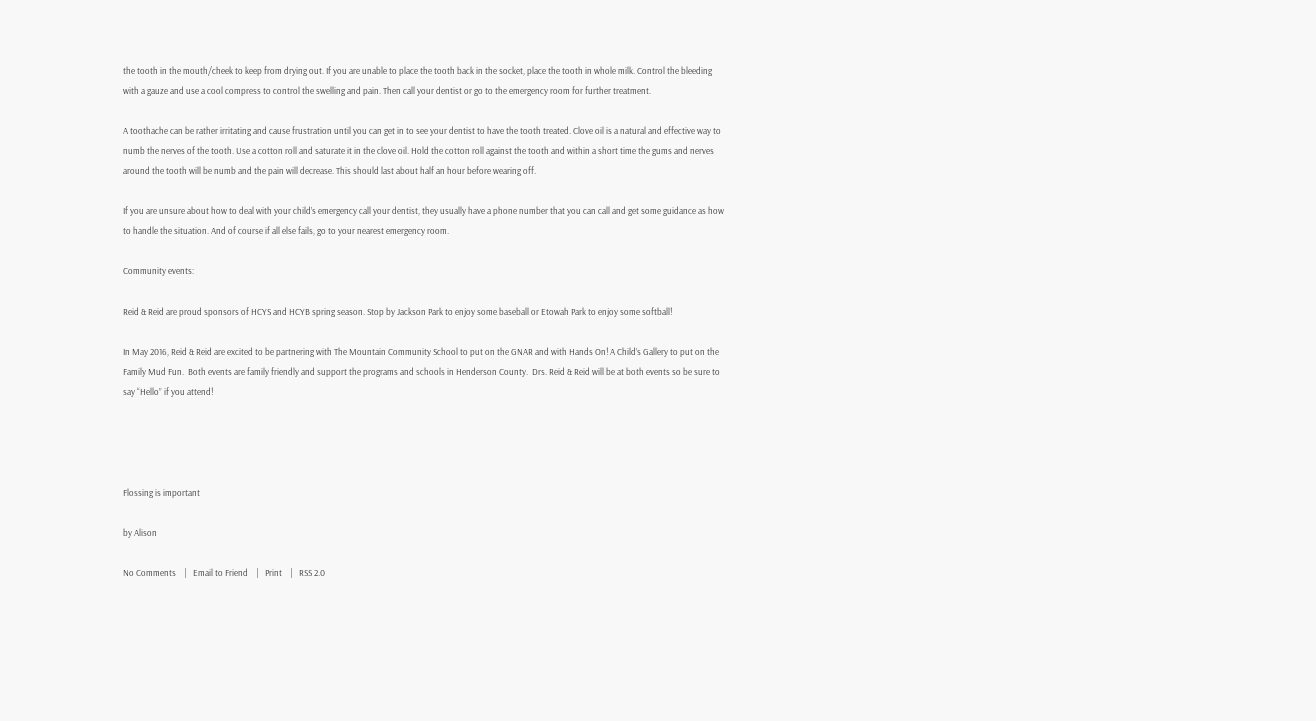the tooth in the mouth/cheek to keep from drying out. If you are unable to place the tooth back in the socket, place the tooth in whole milk. Control the bleeding with a gauze and use a cool compress to control the swelling and pain. Then call your dentist or go to the emergency room for further treatment.

A toothache can be rather irritating and cause frustration until you can get in to see your dentist to have the tooth treated. Clove oil is a natural and effective way to numb the nerves of the tooth. Use a cotton roll and saturate it in the clove oil. Hold the cotton roll against the tooth and within a short time the gums and nerves around the tooth will be numb and the pain will decrease. This should last about half an hour before wearing off.

If you are unsure about how to deal with your child’s emergency call your dentist, they usually have a phone number that you can call and get some guidance as how to handle the situation. And of course if all else fails, go to your nearest emergency room.

Community events:

Reid & Reid are proud sponsors of HCYS and HCYB spring season. Stop by Jackson Park to enjoy some baseball or Etowah Park to enjoy some softball!

In May 2016, Reid & Reid are excited to be partnering with The Mountain Community School to put on the GNAR and with Hands On! A Child’s Gallery to put on the Family Mud Fun.  Both events are family friendly and support the programs and schools in Henderson County.  Drs. Reid & Reid will be at both events so be sure to say “Hello” if you attend!




Flossing is important

by Alison

No Comments    |   Email to Friend    |   Print    |   RSS 2.0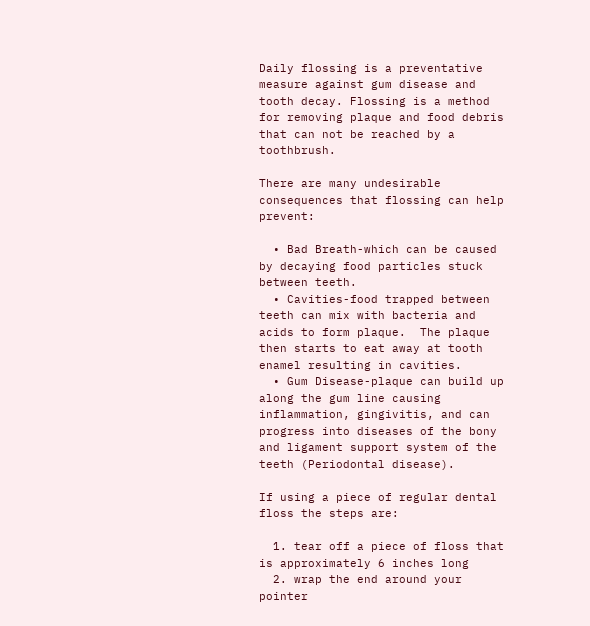Daily flossing is a preventative measure against gum disease and tooth decay. Flossing is a method for removing plaque and food debris that can not be reached by a toothbrush.

There are many undesirable consequences that flossing can help prevent:

  • Bad Breath-which can be caused by decaying food particles stuck between teeth.
  • Cavities-food trapped between teeth can mix with bacteria and acids to form plaque.  The plaque then starts to eat away at tooth enamel resulting in cavities.
  • Gum Disease-plaque can build up along the gum line causing inflammation, gingivitis, and can progress into diseases of the bony and ligament support system of the teeth (Periodontal disease).

If using a piece of regular dental floss the steps are:

  1. tear off a piece of floss that is approximately 6 inches long
  2. wrap the end around your pointer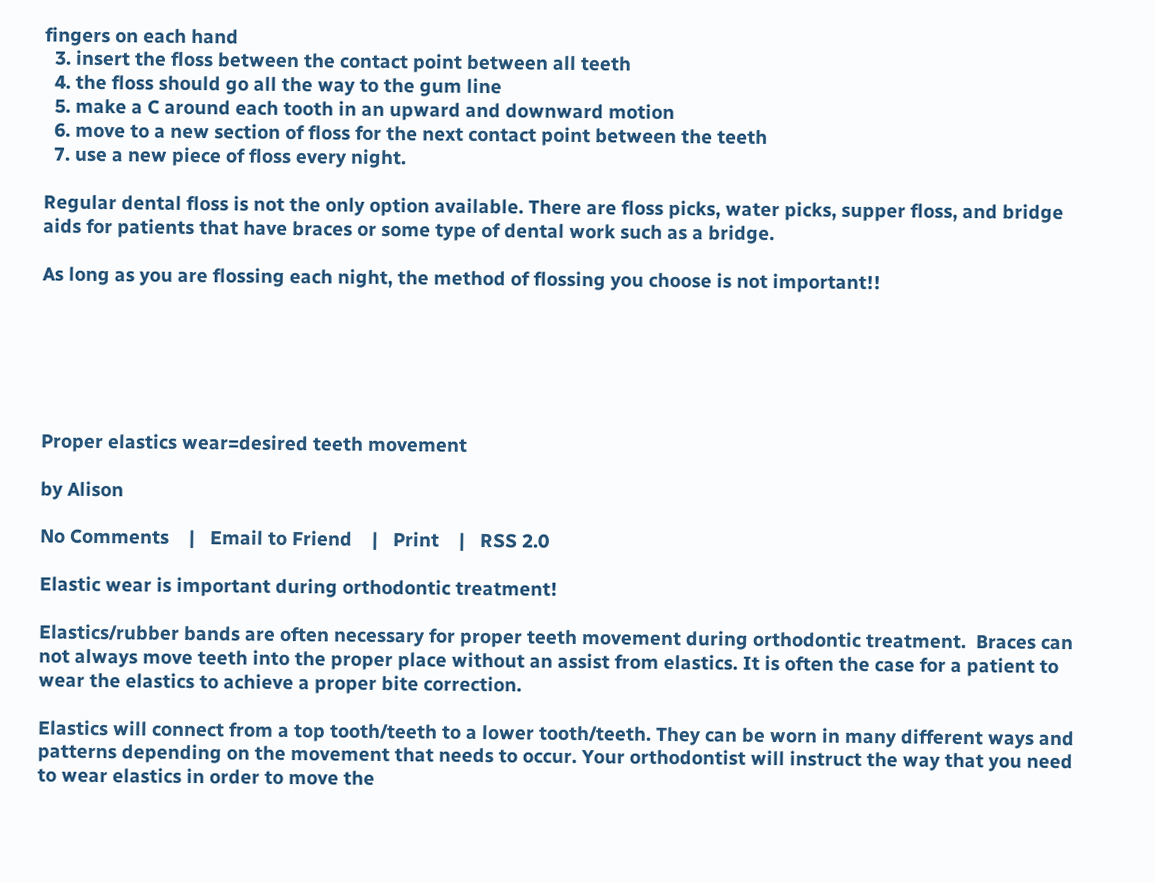fingers on each hand
  3. insert the floss between the contact point between all teeth
  4. the floss should go all the way to the gum line
  5. make a C around each tooth in an upward and downward motion
  6. move to a new section of floss for the next contact point between the teeth
  7. use a new piece of floss every night.

Regular dental floss is not the only option available. There are floss picks, water picks, supper floss, and bridge aids for patients that have braces or some type of dental work such as a bridge.

As long as you are flossing each night, the method of flossing you choose is not important!!






Proper elastics wear=desired teeth movement

by Alison

No Comments    |   Email to Friend    |   Print    |   RSS 2.0

Elastic wear is important during orthodontic treatment!

Elastics/rubber bands are often necessary for proper teeth movement during orthodontic treatment.  Braces can not always move teeth into the proper place without an assist from elastics. It is often the case for a patient to wear the elastics to achieve a proper bite correction.

Elastics will connect from a top tooth/teeth to a lower tooth/teeth. They can be worn in many different ways and patterns depending on the movement that needs to occur. Your orthodontist will instruct the way that you need to wear elastics in order to move the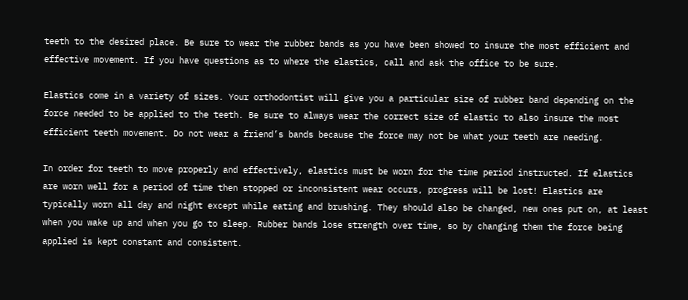teeth to the desired place. Be sure to wear the rubber bands as you have been showed to insure the most efficient and effective movement. If you have questions as to where the elastics, call and ask the office to be sure.

Elastics come in a variety of sizes. Your orthodontist will give you a particular size of rubber band depending on the force needed to be applied to the teeth. Be sure to always wear the correct size of elastic to also insure the most efficient teeth movement. Do not wear a friend’s bands because the force may not be what your teeth are needing.

In order for teeth to move properly and effectively, elastics must be worn for the time period instructed. If elastics are worn well for a period of time then stopped or inconsistent wear occurs, progress will be lost! Elastics are typically worn all day and night except while eating and brushing. They should also be changed, new ones put on, at least when you wake up and when you go to sleep. Rubber bands lose strength over time, so by changing them the force being applied is kept constant and consistent.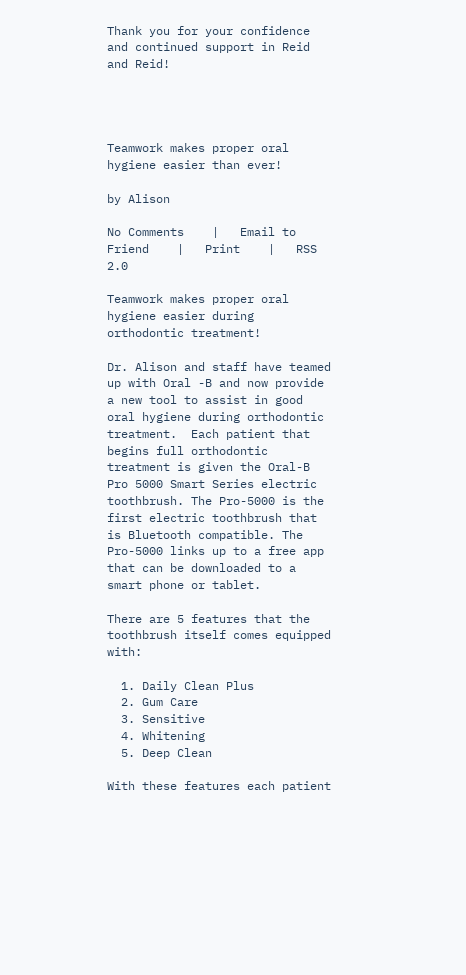Thank you for your confidence and continued support in Reid and Reid!




Teamwork makes proper oral hygiene easier than ever!

by Alison

No Comments    |   Email to Friend    |   Print    |   RSS 2.0

Teamwork makes proper oral hygiene easier during orthodontic treatment!

Dr. Alison and staff have teamed up with Oral -B and now provide a new tool to assist in good oral hygiene during orthodontic treatment.  Each patient that begins full orthodontic treatment is given the Oral-B Pro 5000 Smart Series electric toothbrush. The Pro-5000 is the first electric toothbrush that is Bluetooth compatible. The Pro-5000 links up to a free app that can be downloaded to a smart phone or tablet.

There are 5 features that the toothbrush itself comes equipped with:

  1. Daily Clean Plus
  2. Gum Care
  3. Sensitive
  4. Whitening
  5. Deep Clean

With these features each patient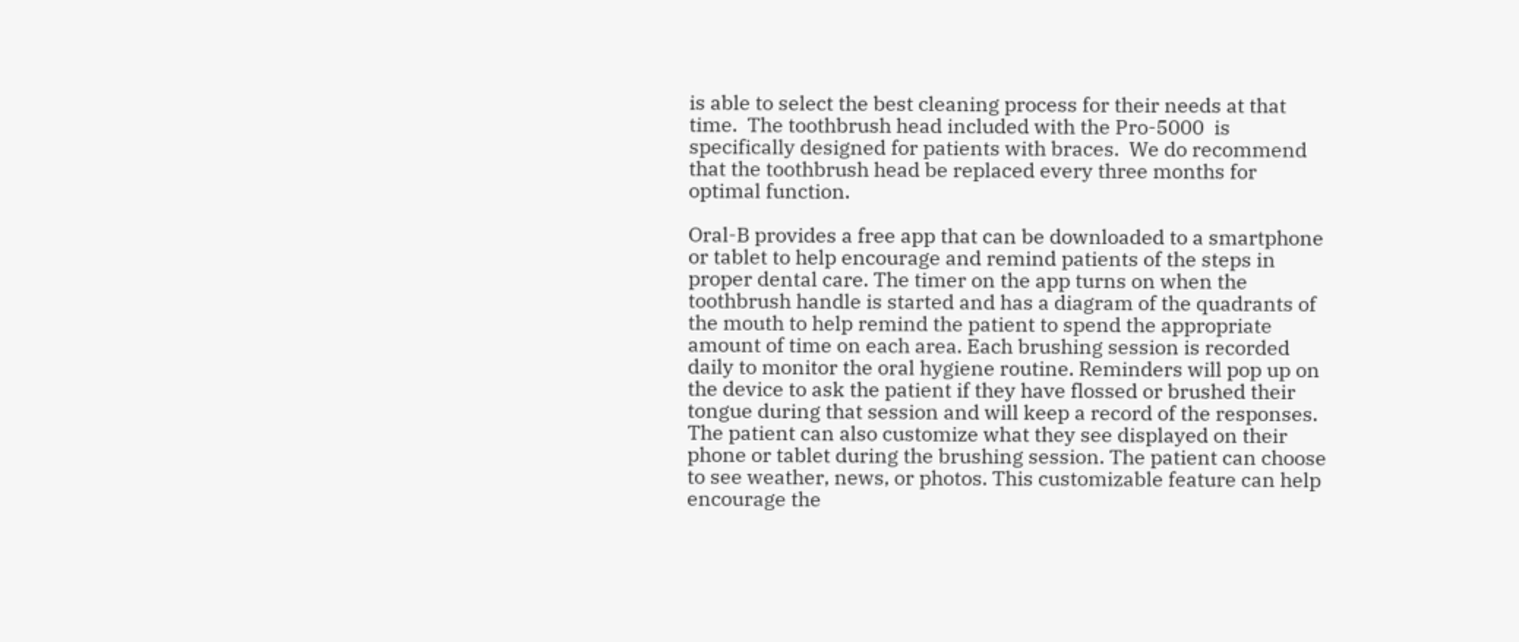is able to select the best cleaning process for their needs at that time.  The toothbrush head included with the Pro-5000  is specifically designed for patients with braces.  We do recommend that the toothbrush head be replaced every three months for optimal function.

Oral-B provides a free app that can be downloaded to a smartphone or tablet to help encourage and remind patients of the steps in proper dental care. The timer on the app turns on when the toothbrush handle is started and has a diagram of the quadrants of the mouth to help remind the patient to spend the appropriate amount of time on each area. Each brushing session is recorded daily to monitor the oral hygiene routine. Reminders will pop up on the device to ask the patient if they have flossed or brushed their tongue during that session and will keep a record of the responses. The patient can also customize what they see displayed on their phone or tablet during the brushing session. The patient can choose to see weather, news, or photos. This customizable feature can help encourage the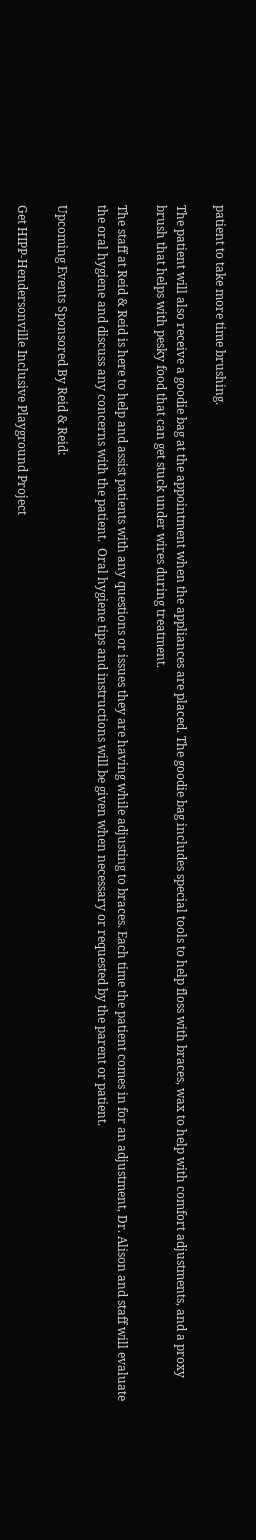patient to take more time brushing.

The patient will also receive a goodie bag at the appointment when the appliances are placed. The goodie bag includes special tools to help floss with braces, wax to help with comfort adjustments, and a proxy brush that helps with pesky food that can get stuck under wires during treatment.

The staff at Reid & Reid is here to help and assist patients with any questions or issues they are having while adjusting to braces. Each time the patient comes in for an adjustment, Dr. Alison and staff will evaluate the oral hygiene and discuss any concerns with the patient.  Oral hygiene tips and instructions will be given when necessary or requested by the parent or patient.

Upcoming Events Sponsored By Reid & Reid:

Get HIPP-Hendersonville Inclusive Playground Project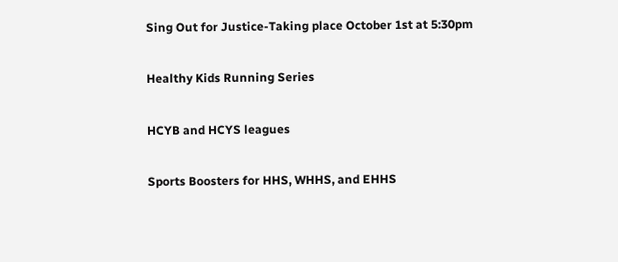Sing Out for Justice-Taking place October 1st at 5:30pm

Healthy Kids Running Series

HCYB and HCYS leagues

Sports Boosters for HHS, WHHS, and EHHS